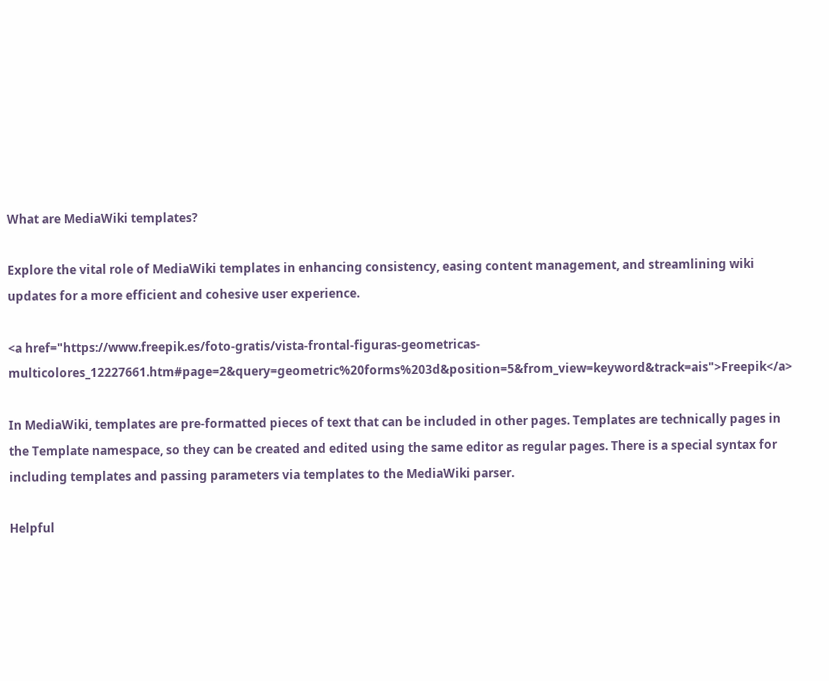What are MediaWiki templates?

Explore the vital role of MediaWiki templates in enhancing consistency, easing content management, and streamlining wiki updates for a more efficient and cohesive user experience.

<a href="https://www.freepik.es/foto-gratis/vista-frontal-figuras-geometricas-multicolores_12227661.htm#page=2&query=geometric%20forms%203d&position=5&from_view=keyword&track=ais">Freepik</a>

In MediaWiki, templates are pre-formatted pieces of text that can be included in other pages. Templates are technically pages in the Template namespace, so they can be created and edited using the same editor as regular pages. There is a special syntax for including templates and passing parameters via templates to the MediaWiki parser.

Helpful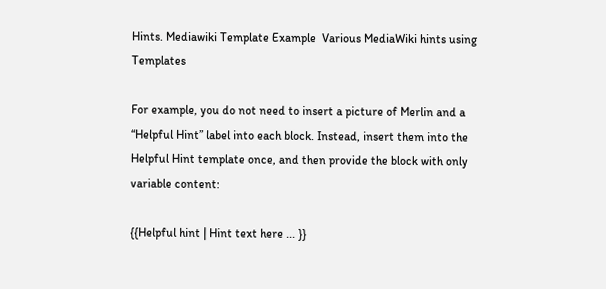Hints. Mediawiki Template Example  Various MediaWiki hints using Templates

For example, you do not need to insert a picture of Merlin and a “Helpful Hint” label into each block. Instead, insert them into the Helpful Hint template once, and then provide the block with only variable content:

{{Helpful hint | Hint text here ... }}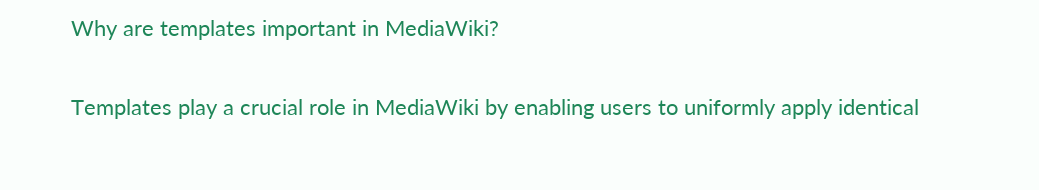Why are templates important in MediaWiki?

Templates play a crucial role in MediaWiki by enabling users to uniformly apply identical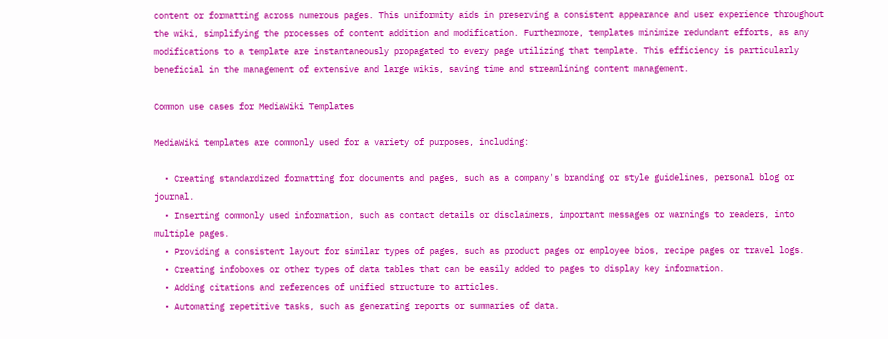content or formatting across numerous pages. This uniformity aids in preserving a consistent appearance and user experience throughout the wiki, simplifying the processes of content addition and modification. Furthermore, templates minimize redundant efforts, as any modifications to a template are instantaneously propagated to every page utilizing that template. This efficiency is particularly beneficial in the management of extensive and large wikis, saving time and streamlining content management.

Common use cases for MediaWiki Templates

MediaWiki templates are commonly used for a variety of purposes, including:

  • Creating standardized formatting for documents and pages, such as a company's branding or style guidelines, personal blog or journal.
  • Inserting commonly used information, such as contact details or disclaimers, important messages or warnings to readers, into multiple pages.
  • Providing a consistent layout for similar types of pages, such as product pages or employee bios, recipe pages or travel logs.
  • Creating infoboxes or other types of data tables that can be easily added to pages to display key information.
  • Adding citations and references of unified structure to articles.
  • Automating repetitive tasks, such as generating reports or summaries of data.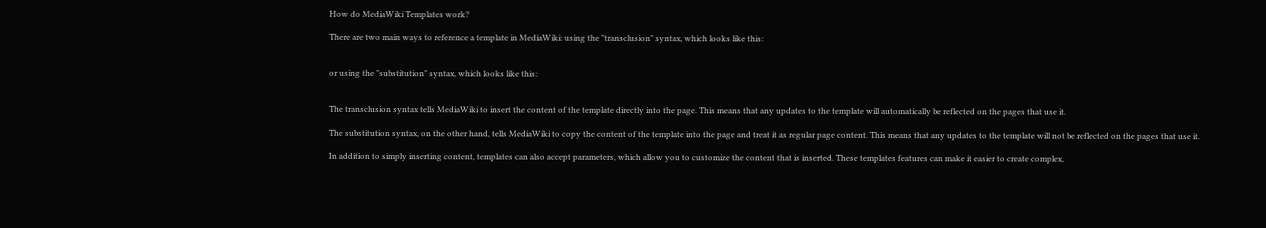How do MediaWiki Templates work?

There are two main ways to reference a template in MediaWiki: using the "transclusion" syntax, which looks like this:


or using the "substitution" syntax, which looks like this:


The transclusion syntax tells MediaWiki to insert the content of the template directly into the page. This means that any updates to the template will automatically be reflected on the pages that use it.

The substitution syntax, on the other hand, tells MediaWiki to copy the content of the template into the page and treat it as regular page content. This means that any updates to the template will not be reflected on the pages that use it.

In addition to simply inserting content, templates can also accept parameters, which allow you to customize the content that is inserted. These templates features can make it easier to create complex,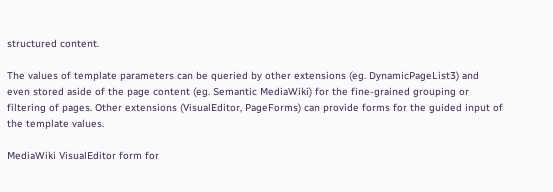structured content.

The values of template parameters can be queried by other extensions (eg. DynamicPageList3) and even stored aside of the page content (eg. Semantic MediaWiki) for the fine-grained grouping or filtering of pages. Other extensions (VisualEditor, PageForms) can provide forms for the guided input of the template values.

MediaWiki VisualEditor form for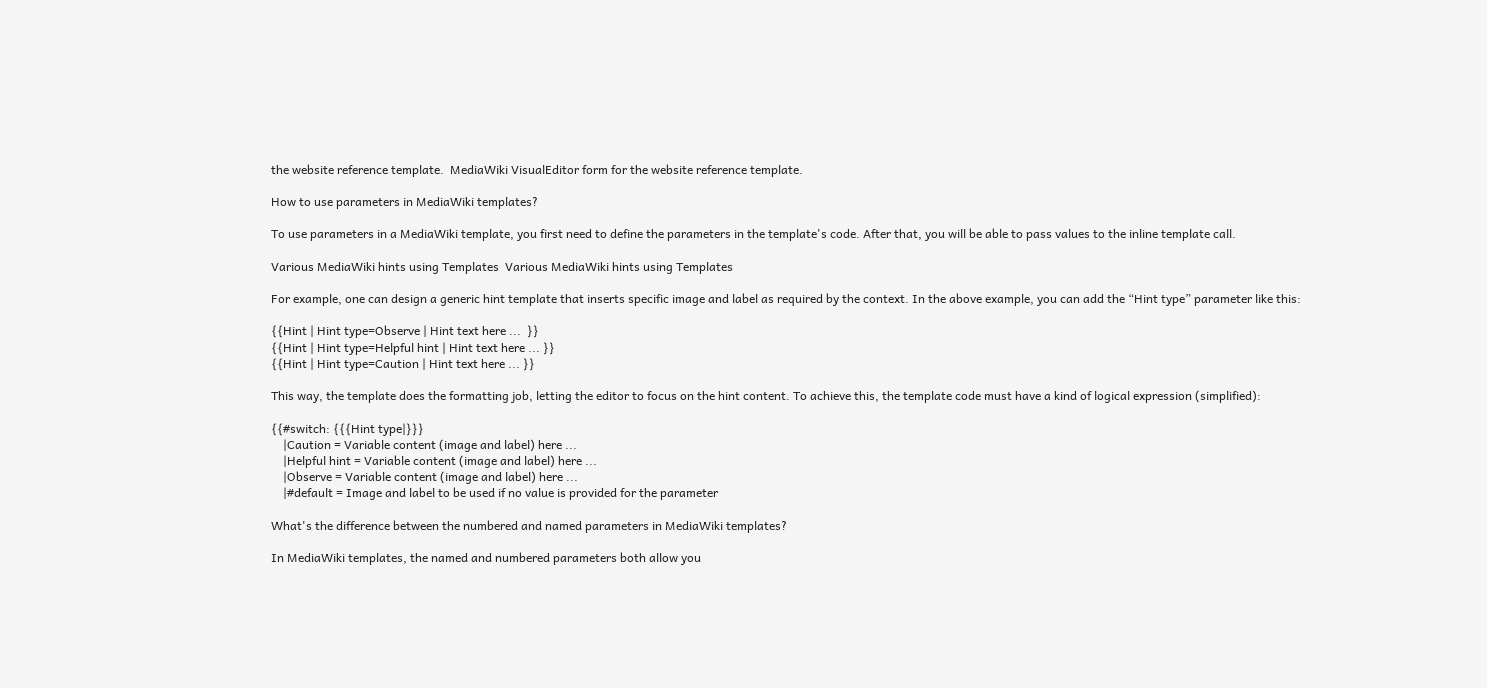the website reference template.  MediaWiki VisualEditor form for the website reference template.

How to use parameters in MediaWiki templates?

To use parameters in a MediaWiki template, you first need to define the parameters in the template's code. After that, you will be able to pass values to the inline template call.

Various MediaWiki hints using Templates  Various MediaWiki hints using Templates

For example, one can design a generic hint template that inserts specific image and label as required by the context. In the above example, you can add the “Hint type” parameter like this:

{{Hint | Hint type=Observe | Hint text here ...  }}
{{Hint | Hint type=Helpful hint | Hint text here ... }}
{{Hint | Hint type=Caution | Hint text here ... }}

This way, the template does the formatting job, letting the editor to focus on the hint content. To achieve this, the template code must have a kind of logical expression (simplified):

{{#switch: {{{Hint type|}}}
    |Caution = Variable content (image and label) here ...
    |Helpful hint = Variable content (image and label) here ...
    |Observe = Variable content (image and label) here ...
    |#default = Image and label to be used if no value is provided for the parameter

What's the difference between the numbered and named parameters in MediaWiki templates?

In MediaWiki templates, the named and numbered parameters both allow you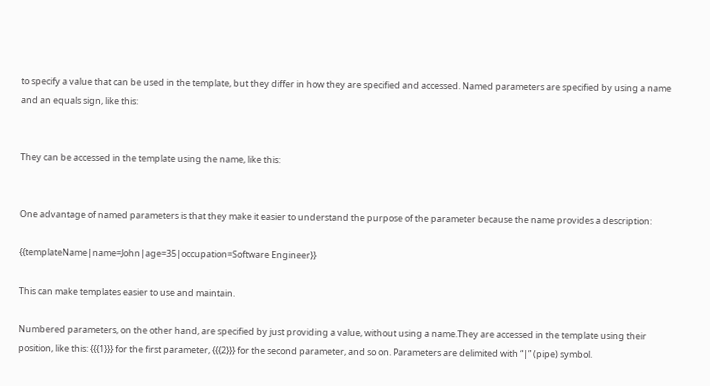to specify a value that can be used in the template, but they differ in how they are specified and accessed. Named parameters are specified by using a name and an equals sign, like this:


They can be accessed in the template using the name, like this:


One advantage of named parameters is that they make it easier to understand the purpose of the parameter because the name provides a description:

{{templateName|name=John|age=35|occupation=Software Engineer}}

This can make templates easier to use and maintain.

Numbered parameters, on the other hand, are specified by just providing a value, without using a name.They are accessed in the template using their position, like this: {{{1}}} for the first parameter, {{{2}}} for the second parameter, and so on. Parameters are delimited with “|” (pipe) symbol.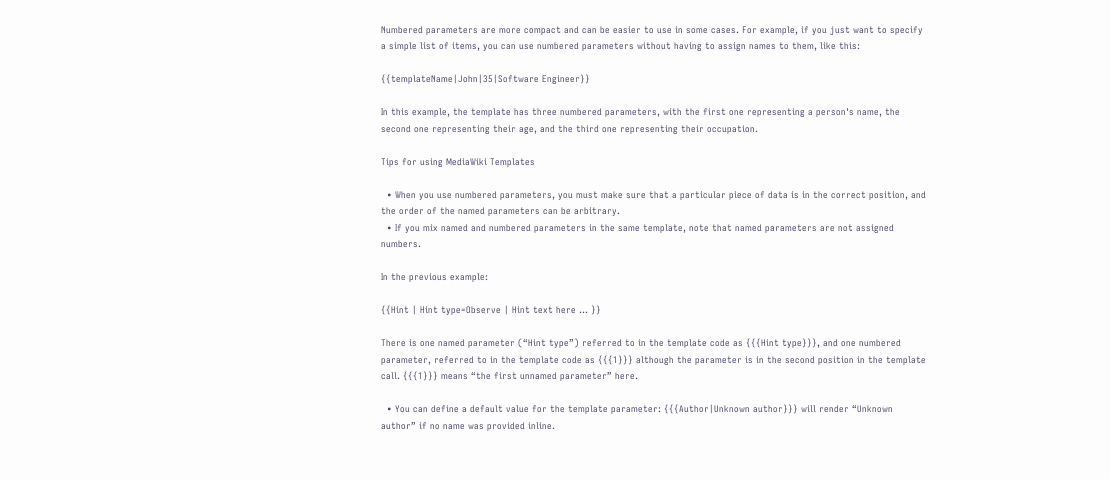Numbered parameters are more compact and can be easier to use in some cases. For example, if you just want to specify a simple list of items, you can use numbered parameters without having to assign names to them, like this:

{{templateName|John|35|Software Engineer}}

In this example, the template has three numbered parameters, with the first one representing a person's name, the second one representing their age, and the third one representing their occupation.

Tips for using MediaWiki Templates

  • When you use numbered parameters, you must make sure that a particular piece of data is in the correct position, and the order of the named parameters can be arbitrary.
  • If you mix named and numbered parameters in the same template, note that named parameters are not assigned numbers.

In the previous example:

{{Hint | Hint type=Observe | Hint text here ... }}

There is one named parameter (“Hint type”) referred to in the template code as {{{Hint type}}}, and one numbered parameter, referred to in the template code as {{{1}}} although the parameter is in the second position in the template call. {{{1}}} means “the first unnamed parameter” here.

  • You can define a default value for the template parameter: {{{Author|Unknown author}}} will render “Unknown author” if no name was provided inline.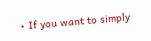• If you want to simply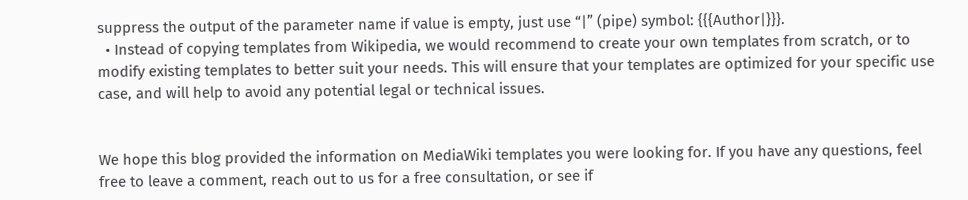suppress the output of the parameter name if value is empty, just use “|” (pipe) symbol: {{{Author|}}}.
  • Instead of copying templates from Wikipedia, we would recommend to create your own templates from scratch, or to modify existing templates to better suit your needs. This will ensure that your templates are optimized for your specific use case, and will help to avoid any potential legal or technical issues.


We hope this blog provided the information on MediaWiki templates you were looking for. If you have any questions, feel free to leave a comment, reach out to us for a free consultation, or see if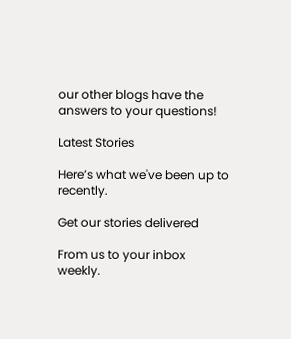our other blogs have the answers to your questions!

Latest Stories

Here’s what we've been up to recently.

Get our stories delivered

From us to your inbox weekly.